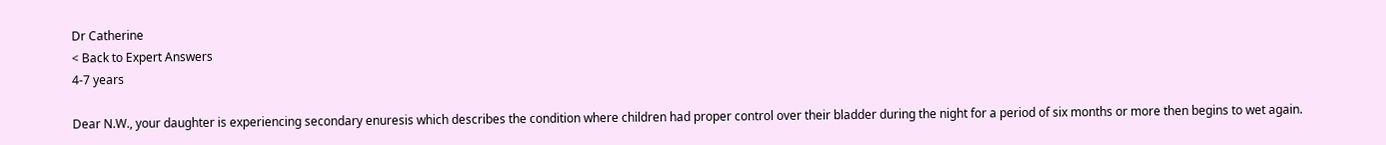Dr Catherine
< Back to Expert Answers
4-7 years

Dear N.W., your daughter is experiencing secondary enuresis which describes the condition where children had proper control over their bladder during the night for a period of six months or more then begins to wet again.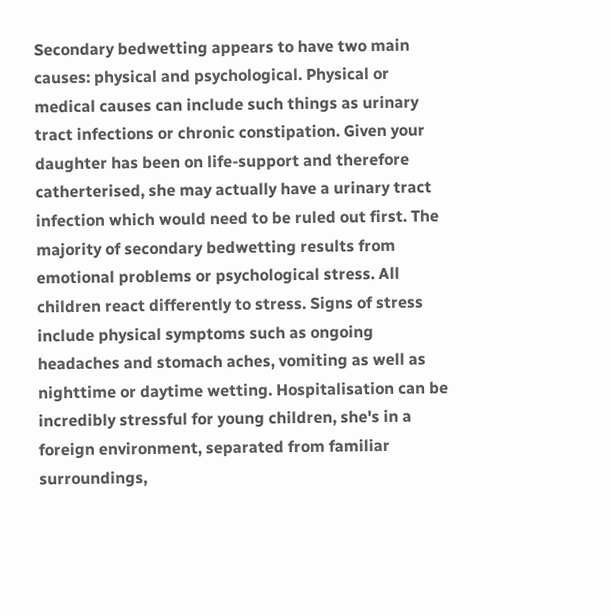Secondary bedwetting appears to have two main causes: physical and psychological. Physical or medical causes can include such things as urinary tract infections or chronic constipation. Given your daughter has been on life-support and therefore catherterised, she may actually have a urinary tract infection which would need to be ruled out first. The majority of secondary bedwetting results from emotional problems or psychological stress. All children react differently to stress. Signs of stress include physical symptoms such as ongoing headaches and stomach aches, vomiting as well as nighttime or daytime wetting. Hospitalisation can be incredibly stressful for young children, she's in a foreign environment, separated from familiar surroundings,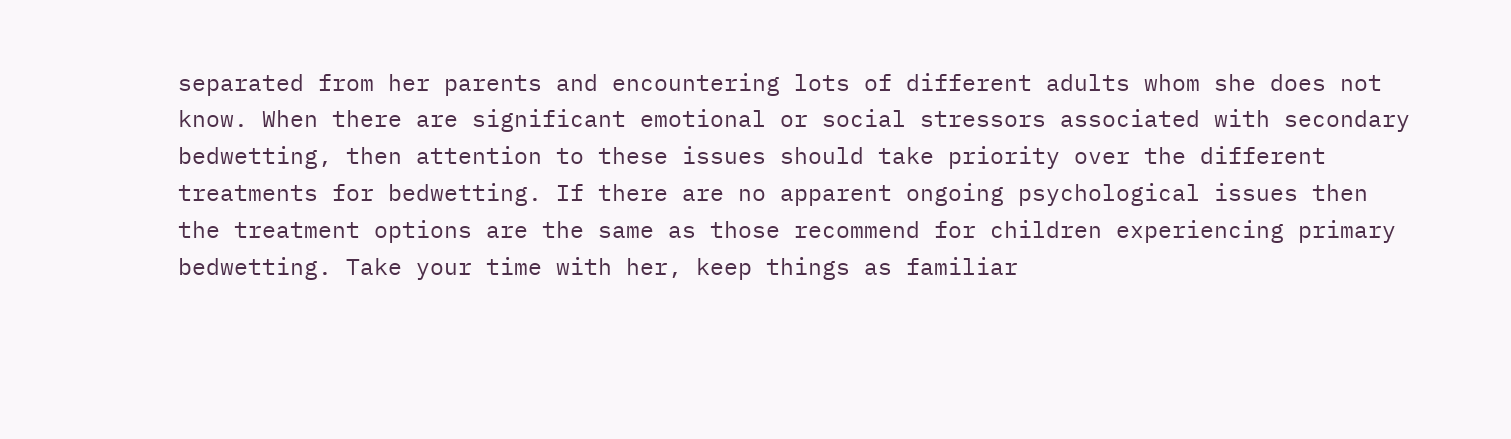separated from her parents and encountering lots of different adults whom she does not know. When there are significant emotional or social stressors associated with secondary bedwetting, then attention to these issues should take priority over the different treatments for bedwetting. If there are no apparent ongoing psychological issues then the treatment options are the same as those recommend for children experiencing primary bedwetting. Take your time with her, keep things as familiar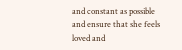and constant as possible and ensure that she feels loved and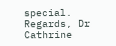special. Regards, Dr Cathrine